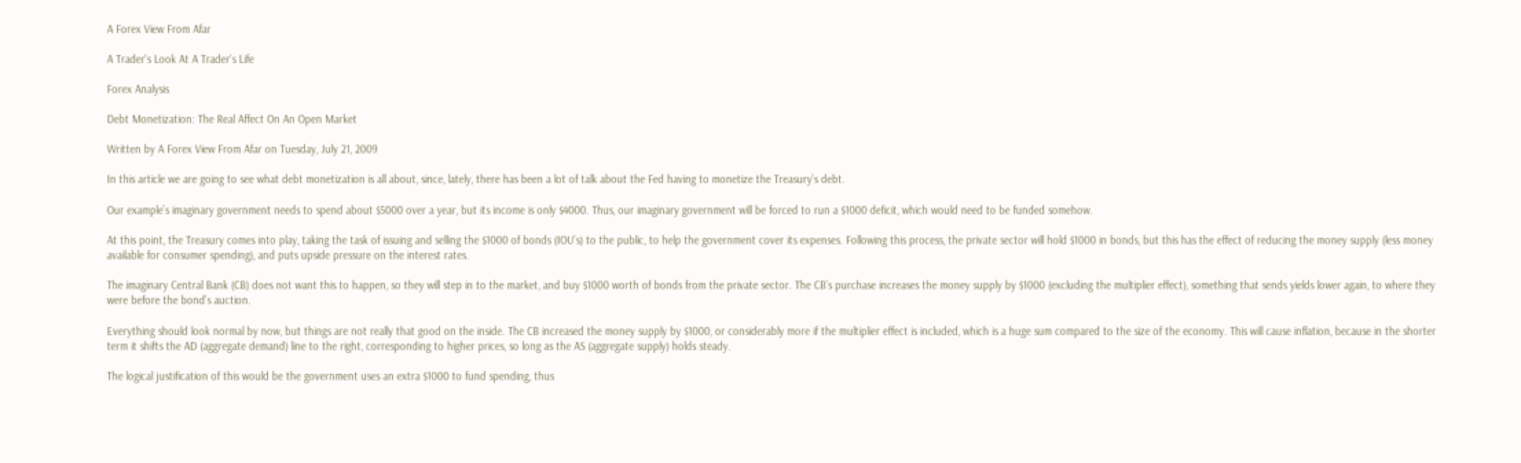A Forex View From Afar

A Trader's Look At A Trader's Life

Forex Analysis

Debt Monetization: The Real Affect On An Open Market

Written by A Forex View From Afar on Tuesday, July 21, 2009

In this article we are going to see what debt monetization is all about, since, lately, there has been a lot of talk about the Fed having to monetize the Treasury’s debt.

Our example’s imaginary government needs to spend about $5000 over a year, but its income is only $4000. Thus, our imaginary government will be forced to run a $1000 deficit, which would need to be funded somehow.

At this point, the Treasury comes into play, taking the task of issuing and selling the $1000 of bonds (IOU’s) to the public, to help the government cover its expenses. Following this process, the private sector will hold $1000 in bonds, but this has the effect of reducing the money supply (less money available for consumer spending), and puts upside pressure on the interest rates.

The imaginary Central Bank (CB) does not want this to happen, so they will step in to the market, and buy $1000 worth of bonds from the private sector. The CB’s purchase increases the money supply by $1000 (excluding the multiplier effect), something that sends yields lower again, to where they were before the bond’s auction.

Everything should look normal by now, but things are not really that good on the inside. The CB increased the money supply by $1000, or considerably more if the multiplier effect is included, which is a huge sum compared to the size of the economy. This will cause inflation, because in the shorter term it shifts the AD (aggregate demand) line to the right, corresponding to higher prices, so long as the AS (aggregate supply) holds steady.

The logical justification of this would be the government uses an extra $1000 to fund spending, thus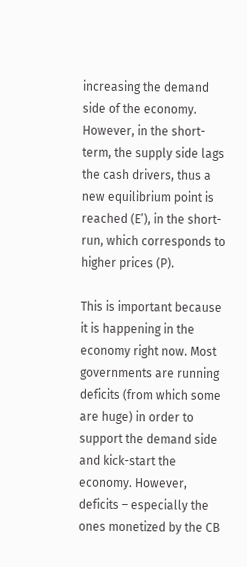increasing the demand side of the economy. However, in the short-term, the supply side lags the cash drivers, thus a new equilibrium point is reached (E’), in the short-run, which corresponds to higher prices (P).

This is important because it is happening in the economy right now. Most governments are running deficits (from which some are huge) in order to support the demand side and kick-start the economy. However, deficits – especially the ones monetized by the CB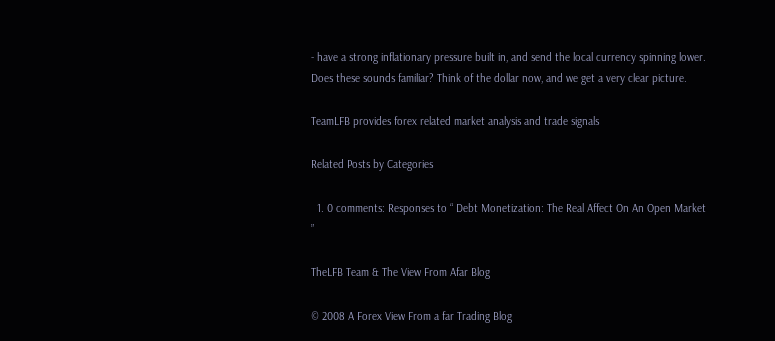- have a strong inflationary pressure built in, and send the local currency spinning lower. Does these sounds familiar? Think of the dollar now, and we get a very clear picture.

TeamLFB provides forex related market analysis and trade signals

Related Posts by Categories

  1. 0 comments: Responses to “ Debt Monetization: The Real Affect On An Open Market ”

TheLFB Team & The View From Afar Blog

© 2008 A Forex View From a far Trading Blog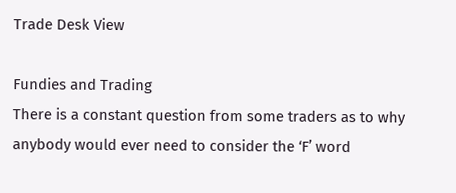Trade Desk View

Fundies and Trading
There is a constant question from some traders as to why anybody would ever need to consider the ‘F’ word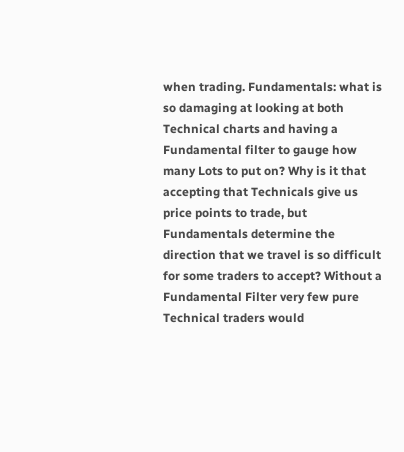when trading. Fundamentals: what is so damaging at looking at both Technical charts and having a Fundamental filter to gauge how many Lots to put on? Why is it that accepting that Technicals give us price points to trade, but Fundamentals determine the direction that we travel is so difficult for some traders to accept? Without a Fundamental Filter very few pure Technical traders would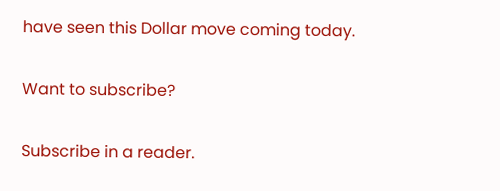have seen this Dollar move coming today.

Want to subscribe?

Subscribe in a reader.